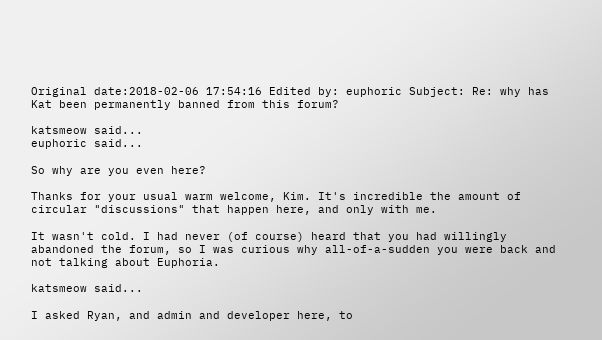Original date:2018-02-06 17:54:16 Edited by: euphoric Subject: Re: why has Kat been permanently banned from this forum?

katsmeow said...
euphoric said...

So why are you even here?

Thanks for your usual warm welcome, Kim. It's incredible the amount of circular "discussions" that happen here, and only with me.

It wasn't cold. I had never (of course) heard that you had willingly abandoned the forum, so I was curious why all-of-a-sudden you were back and not talking about Euphoria.

katsmeow said...

I asked Ryan, and admin and developer here, to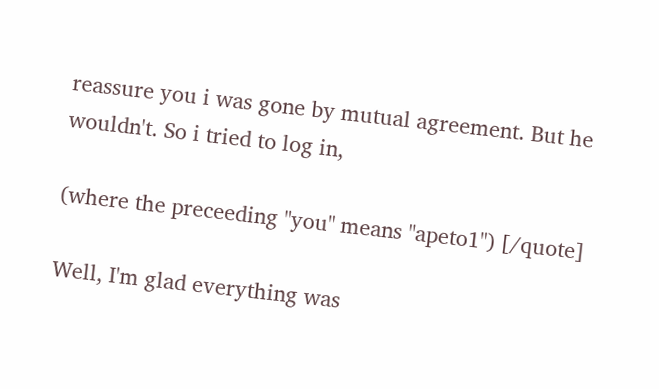reassure you i was gone by mutual agreement. But he wouldn't. So i tried to log in,

(where the preceeding "you" means "apeto1") [/quote]

Well, I'm glad everything was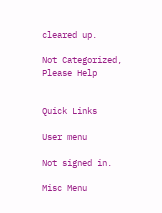cleared up.

Not Categorized, Please Help


Quick Links

User menu

Not signed in.

Misc Menu